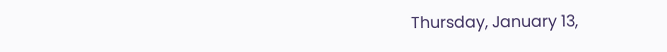Thursday, January 13,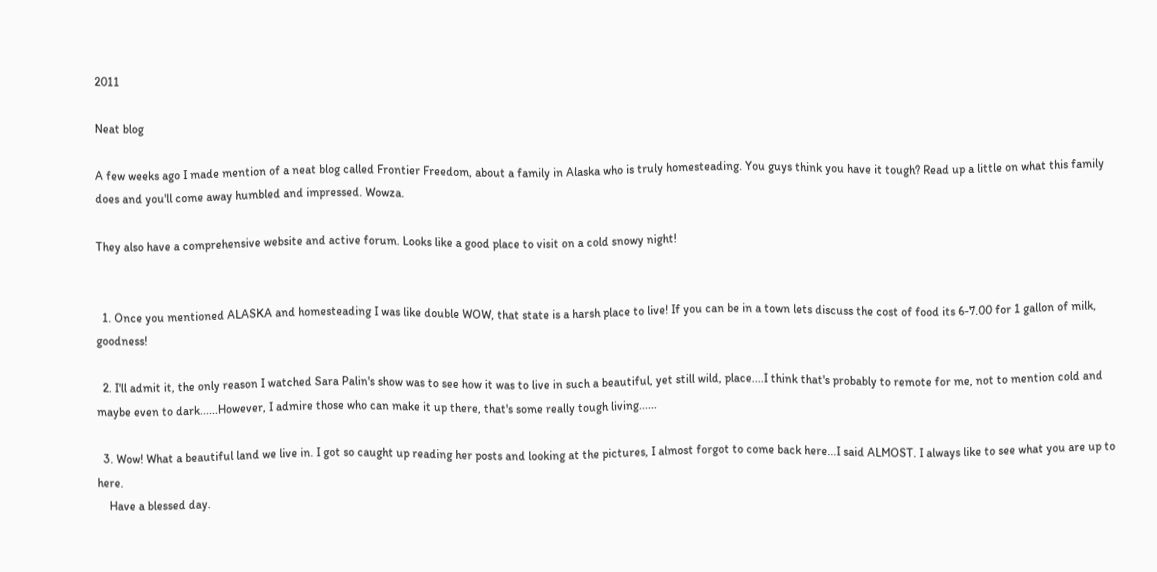2011

Neat blog

A few weeks ago I made mention of a neat blog called Frontier Freedom, about a family in Alaska who is truly homesteading. You guys think you have it tough? Read up a little on what this family does and you'll come away humbled and impressed. Wowza.

They also have a comprehensive website and active forum. Looks like a good place to visit on a cold snowy night!


  1. Once you mentioned ALASKA and homesteading I was like double WOW, that state is a harsh place to live! If you can be in a town lets discuss the cost of food its 6-7.00 for 1 gallon of milk, goodness!

  2. I'll admit it, the only reason I watched Sara Palin's show was to see how it was to live in such a beautiful, yet still wild, place....I think that's probably to remote for me, not to mention cold and maybe even to dark......However, I admire those who can make it up there, that's some really tough living......

  3. Wow! What a beautiful land we live in. I got so caught up reading her posts and looking at the pictures, I almost forgot to come back here...I said ALMOST. I always like to see what you are up to here.
    Have a blessed day.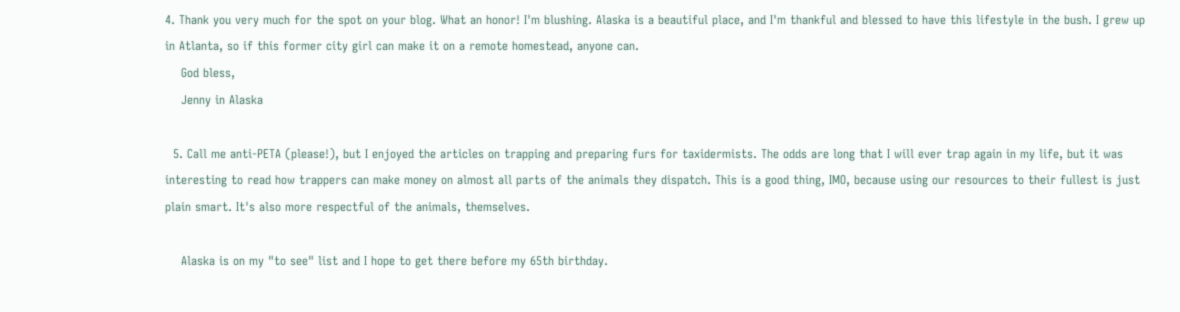4. Thank you very much for the spot on your blog. What an honor! I'm blushing. Alaska is a beautiful place, and I'm thankful and blessed to have this lifestyle in the bush. I grew up in Atlanta, so if this former city girl can make it on a remote homestead, anyone can.
    God bless,
    Jenny in Alaska

  5. Call me anti-PETA (please!), but I enjoyed the articles on trapping and preparing furs for taxidermists. The odds are long that I will ever trap again in my life, but it was interesting to read how trappers can make money on almost all parts of the animals they dispatch. This is a good thing, IMO, because using our resources to their fullest is just plain smart. It's also more respectful of the animals, themselves.

    Alaska is on my "to see" list and I hope to get there before my 65th birthday.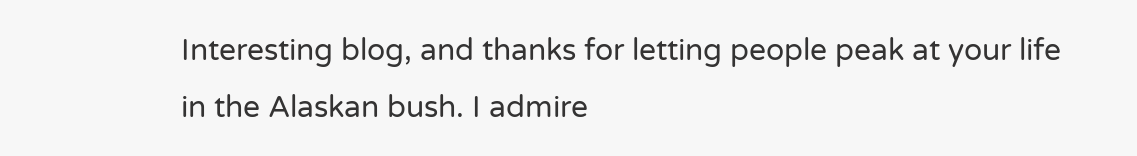Interesting blog, and thanks for letting people peak at your life in the Alaskan bush. I admire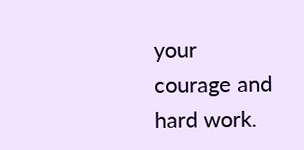your courage and hard work.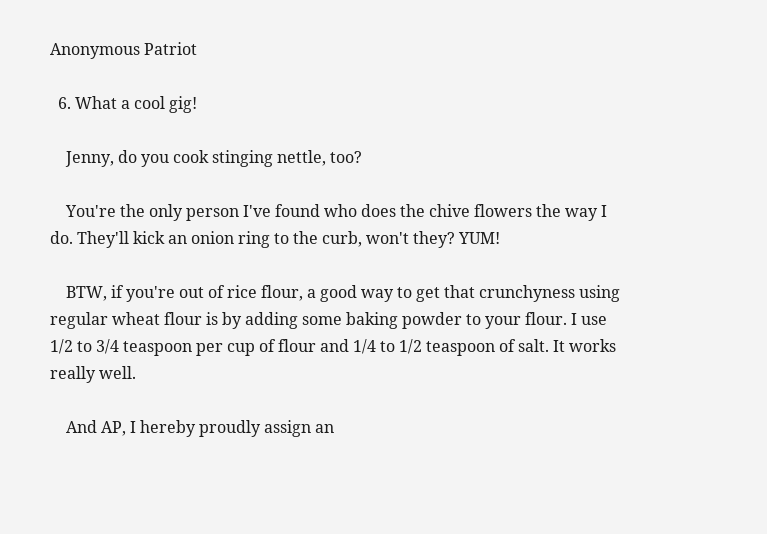Anonymous Patriot

  6. What a cool gig!

    Jenny, do you cook stinging nettle, too?

    You're the only person I've found who does the chive flowers the way I do. They'll kick an onion ring to the curb, won't they? YUM!

    BTW, if you're out of rice flour, a good way to get that crunchyness using regular wheat flour is by adding some baking powder to your flour. I use 1/2 to 3/4 teaspoon per cup of flour and 1/4 to 1/2 teaspoon of salt. It works really well.

    And AP, I hereby proudly assign an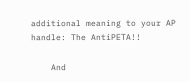additional meaning to your AP handle: The AntiPETA!!

    And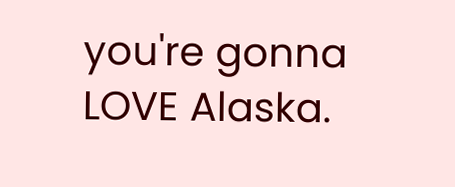you're gonna LOVE Alaska.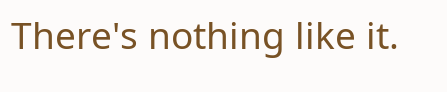There's nothing like it.